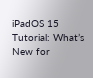iPadOS 15 Tutorial: What’s New for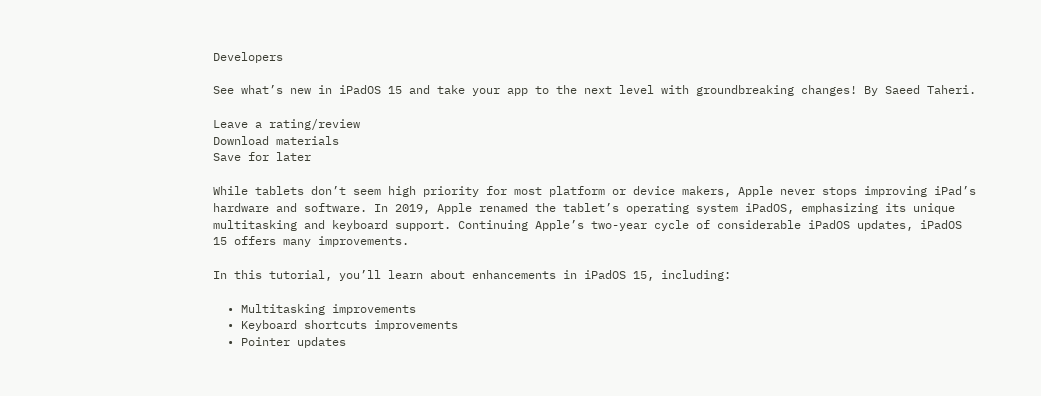Developers

See what’s new in iPadOS 15 and take your app to the next level with groundbreaking changes! By Saeed Taheri.

Leave a rating/review
Download materials
Save for later

While tablets don’t seem high priority for most platform or device makers, Apple never stops improving iPad’s hardware and software. In 2019, Apple renamed the tablet’s operating system iPadOS, emphasizing its unique multitasking and keyboard support. Continuing Apple’s two-year cycle of considerable iPadOS updates, iPadOS 15 offers many improvements.

In this tutorial, you’ll learn about enhancements in iPadOS 15, including:

  • Multitasking improvements
  • Keyboard shortcuts improvements
  • Pointer updates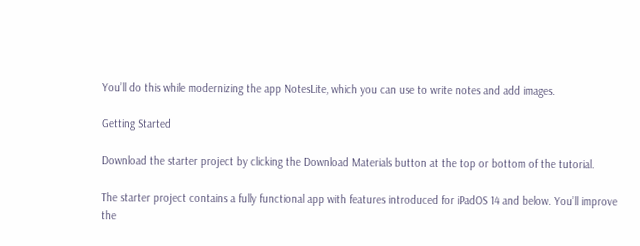You’ll do this while modernizing the app NotesLite, which you can use to write notes and add images.

Getting Started

Download the starter project by clicking the Download Materials button at the top or bottom of the tutorial.

The starter project contains a fully functional app with features introduced for iPadOS 14 and below. You’ll improve the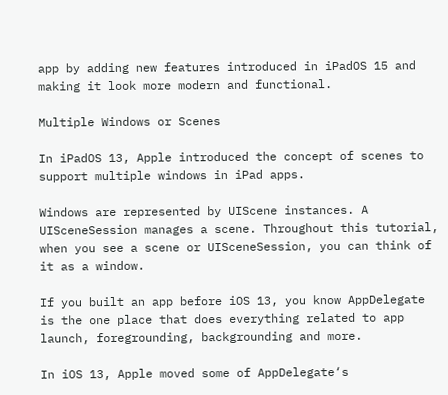app by adding new features introduced in iPadOS 15 and making it look more modern and functional.

Multiple Windows or Scenes

In iPadOS 13, Apple introduced the concept of scenes to support multiple windows in iPad apps.

Windows are represented by UIScene instances. A UISceneSession manages a scene. Throughout this tutorial, when you see a scene or UISceneSession, you can think of it as a window.

If you built an app before iOS 13, you know AppDelegate is the one place that does everything related to app launch, foregrounding, backgrounding and more.

In iOS 13, Apple moved some of AppDelegate‘s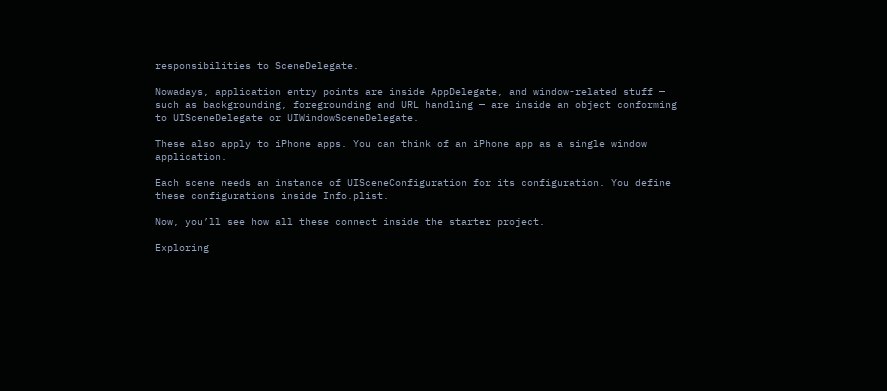responsibilities to SceneDelegate.

Nowadays, application entry points are inside AppDelegate, and window-related stuff — such as backgrounding, foregrounding and URL handling — are inside an object conforming to UISceneDelegate or UIWindowSceneDelegate.

These also apply to iPhone apps. You can think of an iPhone app as a single window application.

Each scene needs an instance of UISceneConfiguration for its configuration. You define these configurations inside Info.plist.

Now, you’ll see how all these connect inside the starter project.

Exploring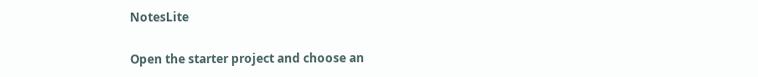NotesLite

Open the starter project and choose an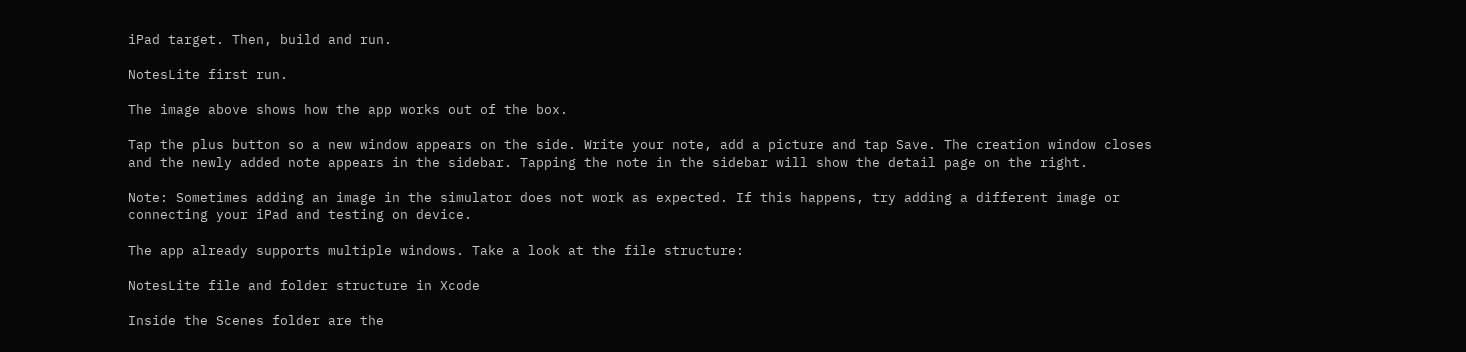iPad target. Then, build and run.

NotesLite first run.

The image above shows how the app works out of the box.

Tap the plus button so a new window appears on the side. Write your note, add a picture and tap Save. The creation window closes and the newly added note appears in the sidebar. Tapping the note in the sidebar will show the detail page on the right.

Note: Sometimes adding an image in the simulator does not work as expected. If this happens, try adding a different image or connecting your iPad and testing on device.

The app already supports multiple windows. Take a look at the file structure:

NotesLite file and folder structure in Xcode

Inside the Scenes folder are the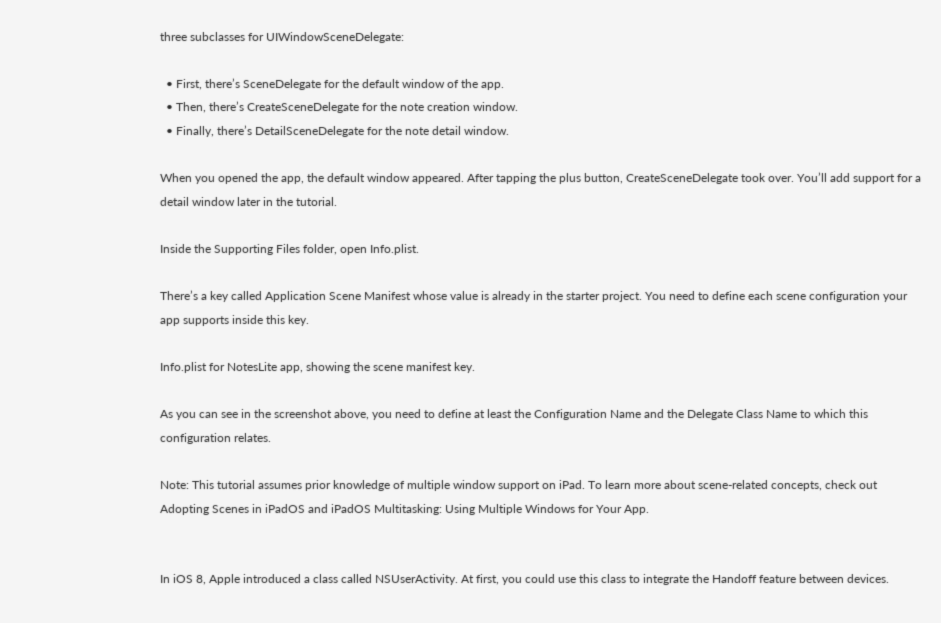three subclasses for UIWindowSceneDelegate:

  • First, there’s SceneDelegate for the default window of the app.
  • Then, there’s CreateSceneDelegate for the note creation window.
  • Finally, there’s DetailSceneDelegate for the note detail window.

When you opened the app, the default window appeared. After tapping the plus button, CreateSceneDelegate took over. You’ll add support for a detail window later in the tutorial.

Inside the Supporting Files folder, open Info.plist.

There’s a key called Application Scene Manifest whose value is already in the starter project. You need to define each scene configuration your app supports inside this key.

Info.plist for NotesLite app, showing the scene manifest key.

As you can see in the screenshot above, you need to define at least the Configuration Name and the Delegate Class Name to which this configuration relates.

Note: This tutorial assumes prior knowledge of multiple window support on iPad. To learn more about scene-related concepts, check out Adopting Scenes in iPadOS and iPadOS Multitasking: Using Multiple Windows for Your App.


In iOS 8, Apple introduced a class called NSUserActivity. At first, you could use this class to integrate the Handoff feature between devices.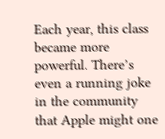Each year, this class became more powerful. There’s even a running joke in the community that Apple might one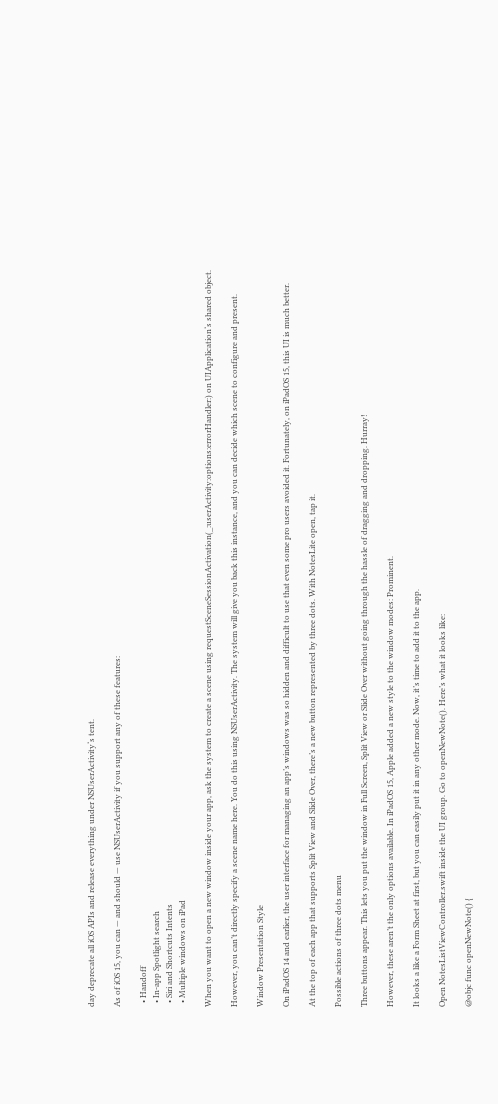day deprecate all iOS APIs and release everything under NSUserActivity‘s tent.

As of iOS 15, you can — and should — use NSUserActivity if you support any of these features:

  • Handoff
  • In-app Spotlight search
  • Siri and Shortcuts Intents
  • Multiple windows on iPad

When you want to open a new window inside your app, ask the system to create a scene using requestSceneSessionActivation(_:userActivity:options:errorHandler:) on UIApplication‘s shared object.

However, you can’t directly specify a scene name here. You do this using NSUserActivity. The system will give you back this instance, and you can decide which scene to configure and present.

Window Presentation Style

On iPadOS 14 and earlier, the user interface for managing an app’s windows was so hidden and difficult to use that even some pro users avoided it. Fortunately, on iPadOS 15, this UI is much better.

At the top of each app that supports Split View and Slide Over, there’s a new button represented by three dots. With NotesLite open, tap it.

Possible actions of three dots menu

Three buttons appear. This lets you put the window in Full Screen, Split View or Slide Over without going through the hassle of dragging and dropping. Hurray!

However, these aren’t the only options available. In iPadOS 15, Apple added a new style to the window modes: Prominent.

It looks a like a Form Sheet at first, but you can easily put it in any other mode. Now, it’s time to add it to the app.

Open NotesListViewController.swift inside the UI group. Go to openNewNote(). Here’s what it looks like:

@objc func openNewNote() {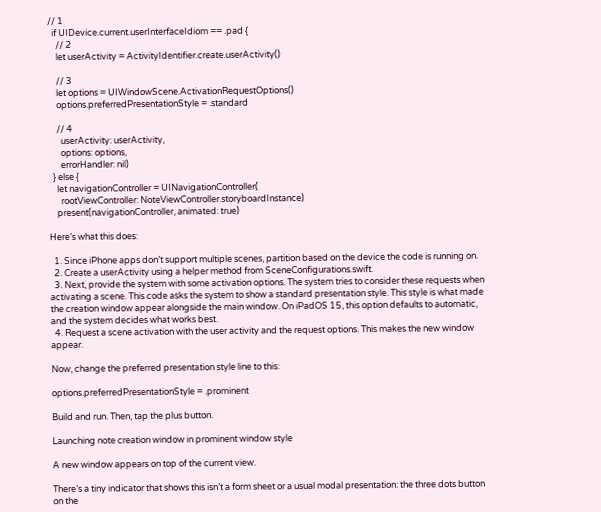// 1
  if UIDevice.current.userInterfaceIdiom == .pad {
    // 2
    let userActivity = ActivityIdentifier.create.userActivity()

    // 3
    let options = UIWindowScene.ActivationRequestOptions()
    options.preferredPresentationStyle = .standard

    // 4
      userActivity: userActivity,
      options: options,
      errorHandler: nil)
  } else {
    let navigationController = UINavigationController(
      rootViewController: NoteViewController.storyboardInstance)
    present(navigationController, animated: true)

Here’s what this does:

  1. Since iPhone apps don’t support multiple scenes, partition based on the device the code is running on.
  2. Create a userActivity using a helper method from SceneConfigurations.swift.
  3. Next, provide the system with some activation options. The system tries to consider these requests when activating a scene. This code asks the system to show a standard presentation style. This style is what made the creation window appear alongside the main window. On iPadOS 15, this option defaults to automatic, and the system decides what works best.
  4. Request a scene activation with the user activity and the request options. This makes the new window appear.

Now, change the preferred presentation style line to this:

options.preferredPresentationStyle = .prominent

Build and run. Then, tap the plus button.

Launching note creation window in prominent window style

A new window appears on top of the current view.

There’s a tiny indicator that shows this isn’t a form sheet or a usual modal presentation: the three dots button on the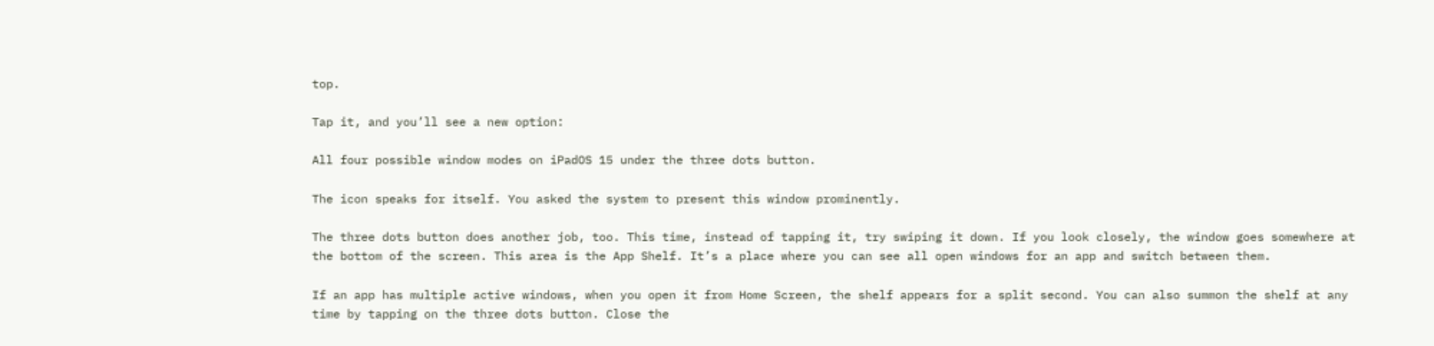top.

Tap it, and you’ll see a new option:

All four possible window modes on iPadOS 15 under the three dots button.

The icon speaks for itself. You asked the system to present this window prominently.

The three dots button does another job, too. This time, instead of tapping it, try swiping it down. If you look closely, the window goes somewhere at the bottom of the screen. This area is the App Shelf. It’s a place where you can see all open windows for an app and switch between them.

If an app has multiple active windows, when you open it from Home Screen, the shelf appears for a split second. You can also summon the shelf at any time by tapping on the three dots button. Close the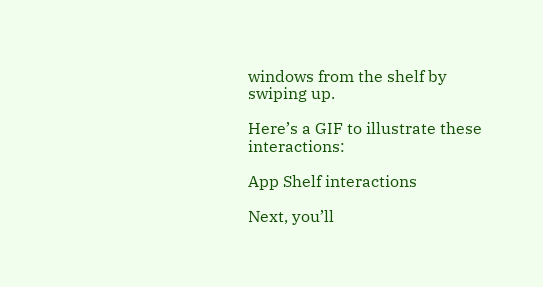windows from the shelf by swiping up.

Here’s a GIF to illustrate these interactions:

App Shelf interactions

Next, you’ll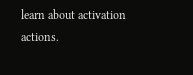learn about activation actions.